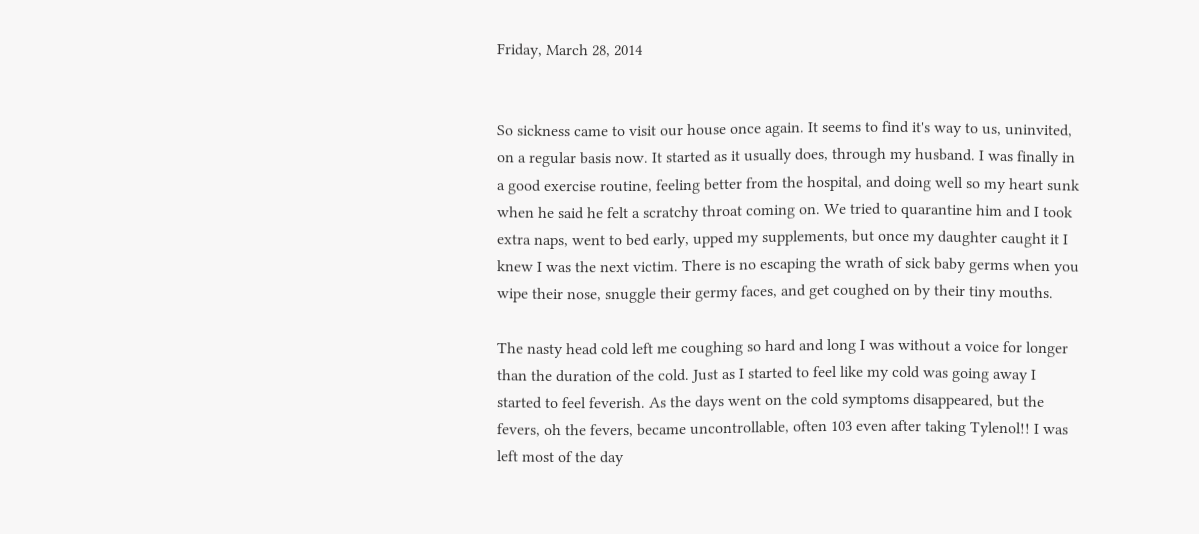Friday, March 28, 2014


So sickness came to visit our house once again. It seems to find it's way to us, uninvited, on a regular basis now. It started as it usually does, through my husband. I was finally in a good exercise routine, feeling better from the hospital, and doing well so my heart sunk when he said he felt a scratchy throat coming on. We tried to quarantine him and I took extra naps, went to bed early, upped my supplements, but once my daughter caught it I knew I was the next victim. There is no escaping the wrath of sick baby germs when you wipe their nose, snuggle their germy faces, and get coughed on by their tiny mouths.

The nasty head cold left me coughing so hard and long I was without a voice for longer than the duration of the cold. Just as I started to feel like my cold was going away I started to feel feverish. As the days went on the cold symptoms disappeared, but the fevers, oh the fevers, became uncontrollable, often 103 even after taking Tylenol!! I was left most of the day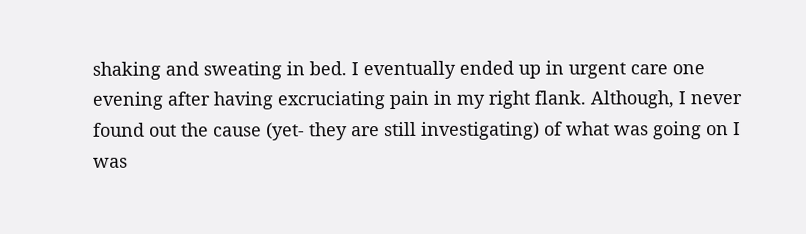shaking and sweating in bed. I eventually ended up in urgent care one evening after having excruciating pain in my right flank. Although, I never found out the cause (yet- they are still investigating) of what was going on I was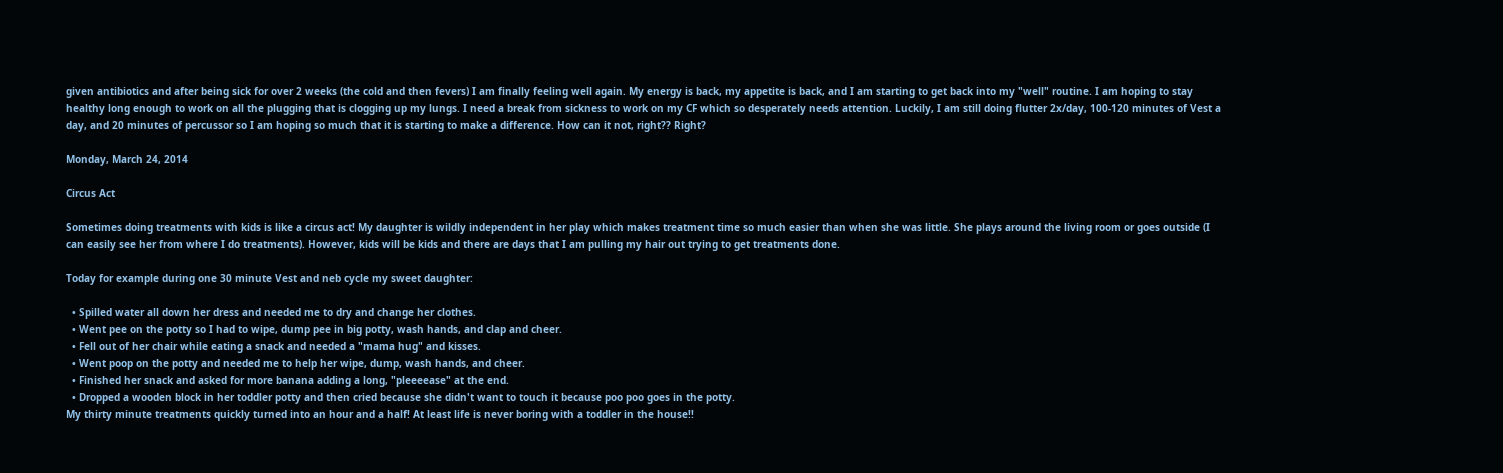given antibiotics and after being sick for over 2 weeks (the cold and then fevers) I am finally feeling well again. My energy is back, my appetite is back, and I am starting to get back into my "well" routine. I am hoping to stay healthy long enough to work on all the plugging that is clogging up my lungs. I need a break from sickness to work on my CF which so desperately needs attention. Luckily, I am still doing flutter 2x/day, 100-120 minutes of Vest a day, and 20 minutes of percussor so I am hoping so much that it is starting to make a difference. How can it not, right?? Right?

Monday, March 24, 2014

Circus Act

Sometimes doing treatments with kids is like a circus act! My daughter is wildly independent in her play which makes treatment time so much easier than when she was little. She plays around the living room or goes outside (I can easily see her from where I do treatments). However, kids will be kids and there are days that I am pulling my hair out trying to get treatments done.

Today for example during one 30 minute Vest and neb cycle my sweet daughter:

  • Spilled water all down her dress and needed me to dry and change her clothes.
  • Went pee on the potty so I had to wipe, dump pee in big potty, wash hands, and clap and cheer.
  • Fell out of her chair while eating a snack and needed a "mama hug" and kisses.
  • Went poop on the potty and needed me to help her wipe, dump, wash hands, and cheer.
  • Finished her snack and asked for more banana adding a long, "pleeeease" at the end.
  • Dropped a wooden block in her toddler potty and then cried because she didn't want to touch it because poo poo goes in the potty.
My thirty minute treatments quickly turned into an hour and a half! At least life is never boring with a toddler in the house!!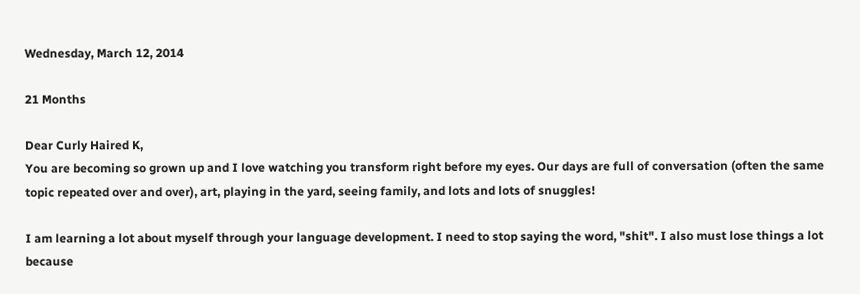Wednesday, March 12, 2014

21 Months

Dear Curly Haired K,
You are becoming so grown up and I love watching you transform right before my eyes. Our days are full of conversation (often the same topic repeated over and over), art, playing in the yard, seeing family, and lots and lots of snuggles!

I am learning a lot about myself through your language development. I need to stop saying the word, "shit". I also must lose things a lot because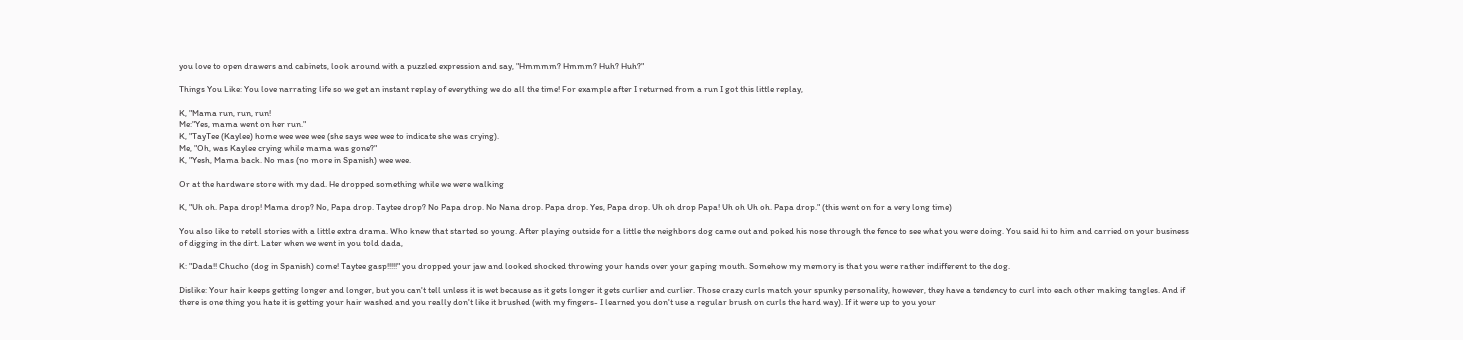you love to open drawers and cabinets, look around with a puzzled expression and say, "Hmmmm? Hmmm? Huh? Huh?"

Things You Like: You love narrating life so we get an instant replay of everything we do all the time! For example after I returned from a run I got this little replay,

K, "Mama run, run, run!
Me:"Yes, mama went on her run."
K, "TayTee (Kaylee) home wee wee wee (she says wee wee to indicate she was crying).
Me, "Oh, was Kaylee crying while mama was gone?"
K, "Yesh, Mama back. No mas (no more in Spanish) wee wee.

Or at the hardware store with my dad. He dropped something while we were walking

K, "Uh oh. Papa drop! Mama drop? No, Papa drop. Taytee drop? No Papa drop. No Nana drop. Papa drop. Yes, Papa drop. Uh oh drop Papa! Uh oh Uh oh. Papa drop." (this went on for a very long time)

You also like to retell stories with a little extra drama. Who knew that started so young. After playing outside for a little the neighbors dog came out and poked his nose through the fence to see what you were doing. You said hi to him and carried on your business of digging in the dirt. Later when we went in you told dada,

K: "Dada!! Chucho (dog in Spanish) come! Taytee gasp!!!!!" you dropped your jaw and looked shocked throwing your hands over your gaping mouth. Somehow my memory is that you were rather indifferent to the dog.

Dislike: Your hair keeps getting longer and longer, but you can't tell unless it is wet because as it gets longer it gets curlier and curlier. Those crazy curls match your spunky personality, however, they have a tendency to curl into each other making tangles. And if there is one thing you hate it is getting your hair washed and you really don't like it brushed (with my fingers- I learned you don't use a regular brush on curls the hard way). If it were up to you your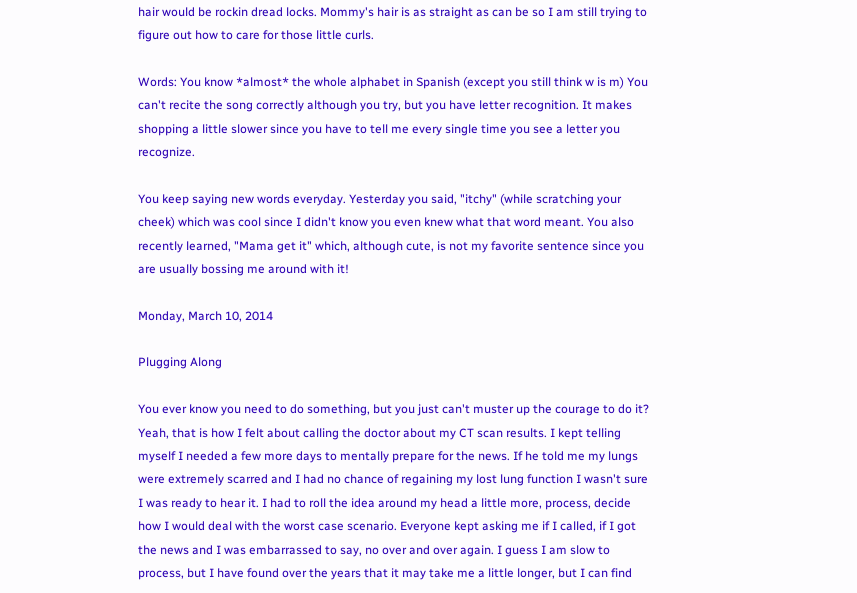hair would be rockin dread locks. Mommy's hair is as straight as can be so I am still trying to figure out how to care for those little curls.

Words: You know *almost* the whole alphabet in Spanish (except you still think w is m) You can't recite the song correctly although you try, but you have letter recognition. It makes shopping a little slower since you have to tell me every single time you see a letter you recognize.

You keep saying new words everyday. Yesterday you said, "itchy" (while scratching your cheek) which was cool since I didn't know you even knew what that word meant. You also recently learned, "Mama get it" which, although cute, is not my favorite sentence since you are usually bossing me around with it!

Monday, March 10, 2014

Plugging Along

You ever know you need to do something, but you just can't muster up the courage to do it? Yeah, that is how I felt about calling the doctor about my CT scan results. I kept telling myself I needed a few more days to mentally prepare for the news. If he told me my lungs were extremely scarred and I had no chance of regaining my lost lung function I wasn't sure I was ready to hear it. I had to roll the idea around my head a little more, process, decide how I would deal with the worst case scenario. Everyone kept asking me if I called, if I got the news and I was embarrassed to say, no over and over again. I guess I am slow to process, but I have found over the years that it may take me a little longer, but I can find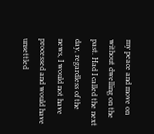my peace and move on without dwelling on the past. Had I called the next day, regardless of the news, I would not have processed and would have unsettled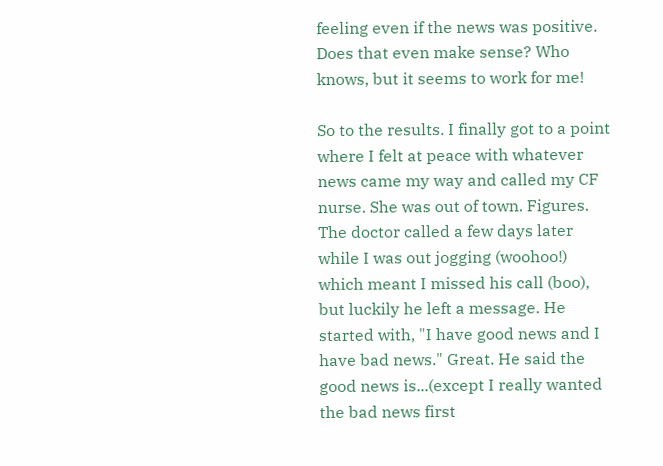feeling even if the news was positive. Does that even make sense? Who knows, but it seems to work for me!

So to the results. I finally got to a point where I felt at peace with whatever news came my way and called my CF nurse. She was out of town. Figures. The doctor called a few days later while I was out jogging (woohoo!) which meant I missed his call (boo), but luckily he left a message. He started with, "I have good news and I have bad news." Great. He said the good news is...(except I really wanted the bad news first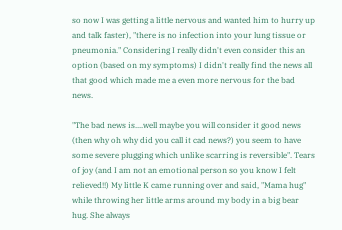so now I was getting a little nervous and wanted him to hurry up and talk faster), "there is no infection into your lung tissue or pneumonia." Considering I really didn't even consider this an option (based on my symptoms) I didn't really find the news all that good which made me a even more nervous for the bad news.

"The bad news is....well maybe you will consider it good news (then why oh why did you call it cad news?) you seem to have some severe plugging which unlike scarring is reversible". Tears of joy (and I am not an emotional person so you know I felt relieved!!) My little K came running over and said, "Mama hug" while throwing her little arms around my body in a big bear hug. She always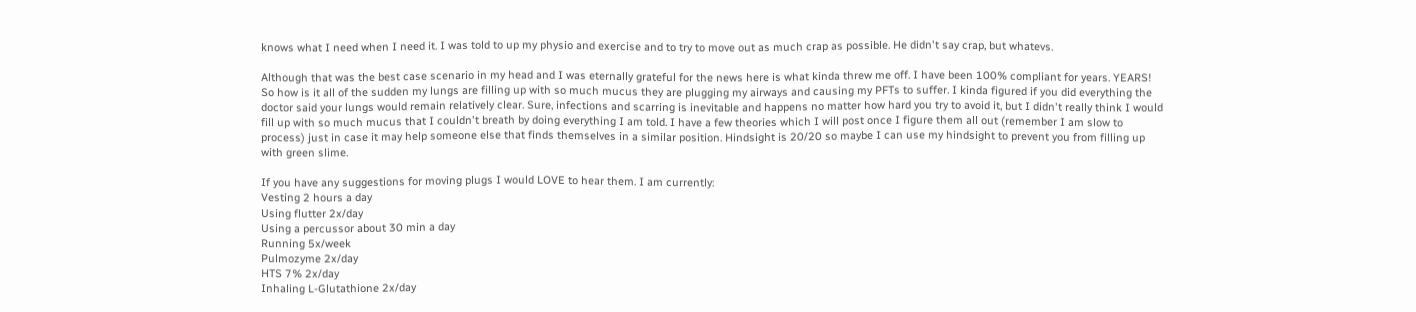knows what I need when I need it. I was told to up my physio and exercise and to try to move out as much crap as possible. He didn't say crap, but whatevs.

Although that was the best case scenario in my head and I was eternally grateful for the news here is what kinda threw me off. I have been 100% compliant for years. YEARS! So how is it all of the sudden my lungs are filling up with so much mucus they are plugging my airways and causing my PFTs to suffer. I kinda figured if you did everything the doctor said your lungs would remain relatively clear. Sure, infections and scarring is inevitable and happens no matter how hard you try to avoid it, but I didn't really think I would fill up with so much mucus that I couldn't breath by doing everything I am told. I have a few theories which I will post once I figure them all out (remember I am slow to process) just in case it may help someone else that finds themselves in a similar position. Hindsight is 20/20 so maybe I can use my hindsight to prevent you from filling up with green slime.

If you have any suggestions for moving plugs I would LOVE to hear them. I am currently:
Vesting 2 hours a day
Using flutter 2x/day
Using a percussor about 30 min a day
Running 5x/week
Pulmozyme 2x/day
HTS 7% 2x/day
Inhaling L-Glutathione 2x/day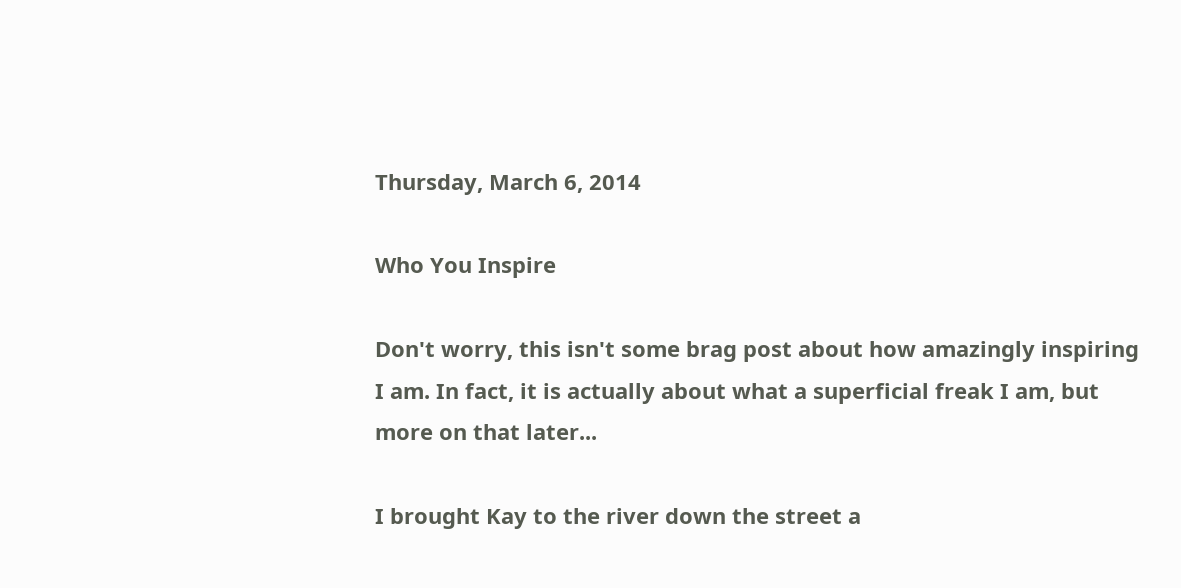Thursday, March 6, 2014

Who You Inspire

Don't worry, this isn't some brag post about how amazingly inspiring I am. In fact, it is actually about what a superficial freak I am, but more on that later...

I brought Kay to the river down the street a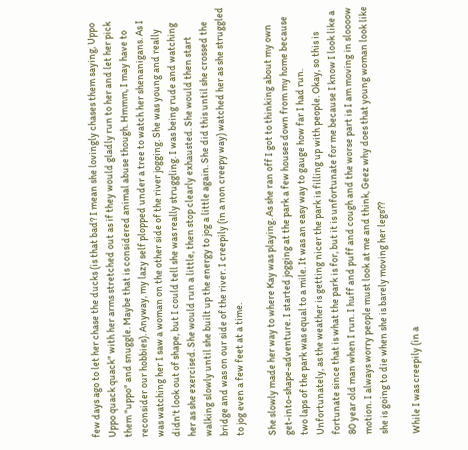few days ago to let her chase the ducks (is that bad? I mean she lovingly chases them saying, Uppo Uppo quack quack" with her arms stretched out as if they would gladly run to her and let her pick them "uppo" and snuggle. Maybe that is considered animal abuse though. Hmmm, I may have to reconsider our hobbies). Anyway, my lazy self plopped under a tree to watch her shenanigans. As I was watching her I saw a woman on the other side of the river jogging. She was young and really didn't look out of shape, but I could tell she was really struggling. I was being rude and watching her as she exercised. She would run a little, then stop clearly exhausted. She would then start walking slowly until she built up the energy to jog a little again. She did this until she crossed the bridge and was on our side of the river. I creepily (in a non creepy way) watched her as she struggled to jog even a few feet at a time.

She slowly made her way to where Kay was playing. As she ran off I got to thinking about my own get-into-shape-adventure. I started jogging at the park a few houses down from my home because two laps of the park was equal to a mile. It was an easy way to gauge how far I had run. Unfortunately, as the weather is getting nicer the park is filling up with people. Okay, so this is fortunate since that is what the park is for, but it is unfortunate for me because I know I look like a 80 year old man when I run. I huff and puff and cough and the worse part is I am moving in sloooow motion. I always worry people must look at me and think, Geez why does that young woman look like she is going to die when she is barely moving her legs??

While I was creepily (in a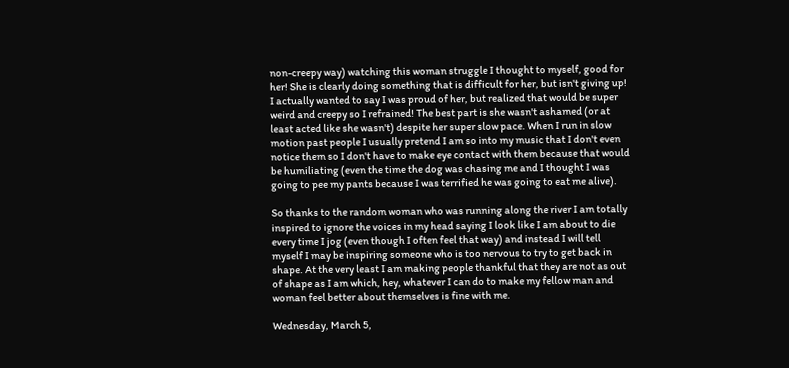non-creepy way) watching this woman struggle I thought to myself, good for her! She is clearly doing something that is difficult for her, but isn't giving up! I actually wanted to say I was proud of her, but realized that would be super weird and creepy so I refrained! The best part is she wasn't ashamed (or at least acted like she wasn't) despite her super slow pace. When I run in slow motion past people I usually pretend I am so into my music that I don't even notice them so I don't have to make eye contact with them because that would be humiliating (even the time the dog was chasing me and I thought I was going to pee my pants because I was terrified he was going to eat me alive).

So thanks to the random woman who was running along the river I am totally inspired to ignore the voices in my head saying I look like I am about to die every time I jog (even though I often feel that way) and instead I will tell myself I may be inspiring someone who is too nervous to try to get back in shape. At the very least I am making people thankful that they are not as out of shape as I am which, hey, whatever I can do to make my fellow man and woman feel better about themselves is fine with me.

Wednesday, March 5,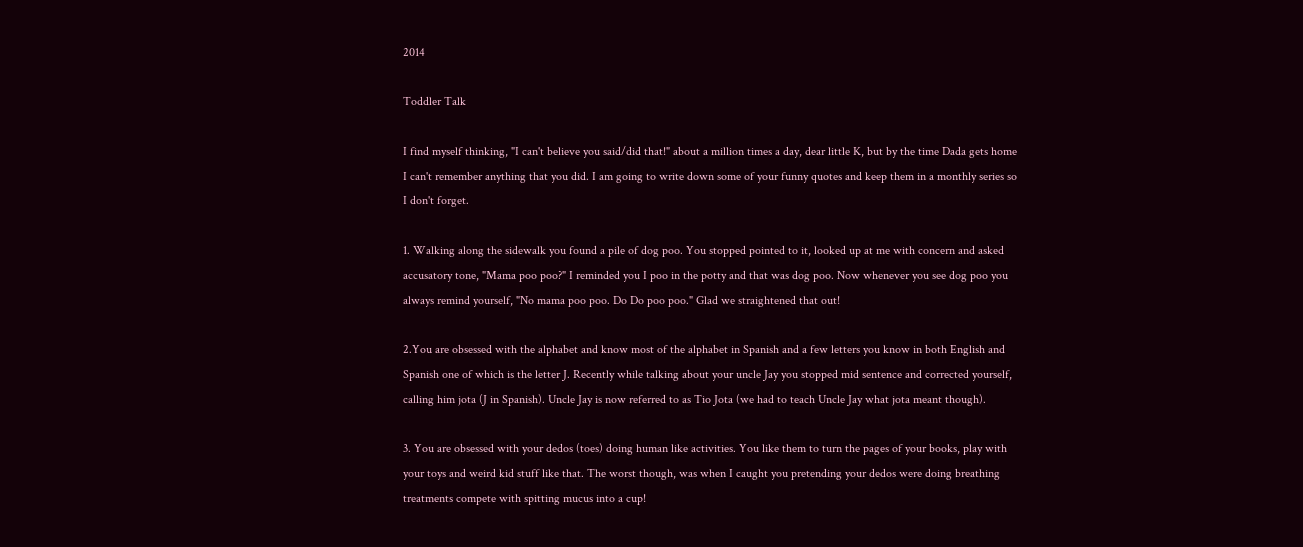2014

Toddler Talk

I find myself thinking, "I can't believe you said/did that!" about a million times a day, dear little K, but by the time Dada gets home I can't remember anything that you did. I am going to write down some of your funny quotes and keep them in a monthly series so I don't forget.

1. Walking along the sidewalk you found a pile of dog poo. You stopped pointed to it, looked up at me with concern and asked accusatory tone, "Mama poo poo?" I reminded you I poo in the potty and that was dog poo. Now whenever you see dog poo you always remind yourself, "No mama poo poo. Do Do poo poo." Glad we straightened that out!

2.You are obsessed with the alphabet and know most of the alphabet in Spanish and a few letters you know in both English and Spanish one of which is the letter J. Recently while talking about your uncle Jay you stopped mid sentence and corrected yourself, calling him jota (J in Spanish). Uncle Jay is now referred to as Tio Jota (we had to teach Uncle Jay what jota meant though).

3. You are obsessed with your dedos (toes) doing human like activities. You like them to turn the pages of your books, play with your toys and weird kid stuff like that. The worst though, was when I caught you pretending your dedos were doing breathing treatments compete with spitting mucus into a cup!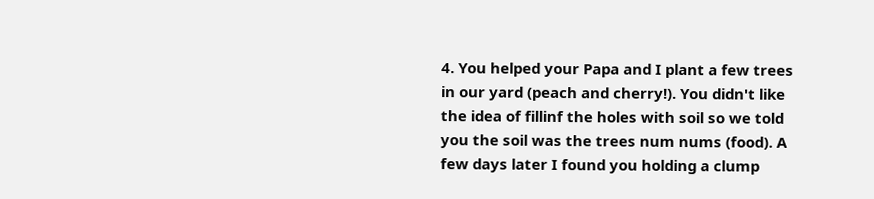4. You helped your Papa and I plant a few trees in our yard (peach and cherry!). You didn't like the idea of fillinf the holes with soil so we told you the soil was the trees num nums (food). A few days later I found you holding a clump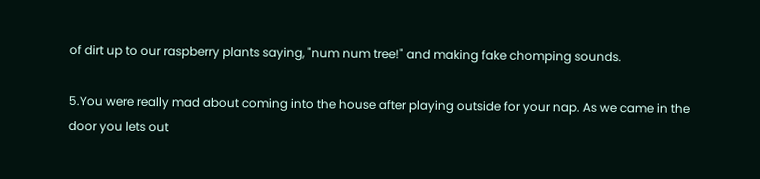of dirt up to our raspberry plants saying, "num num tree!" and making fake chomping sounds.

5.You were really mad about coming into the house after playing outside for your nap. As we came in the door you lets out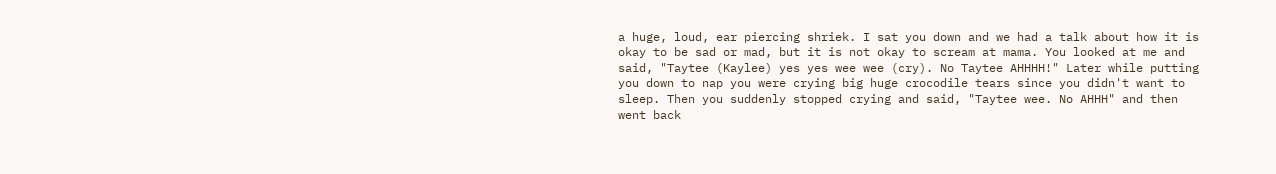a huge, loud, ear piercing shriek. I sat you down and we had a talk about how it is okay to be sad or mad, but it is not okay to scream at mama. You looked at me and said, "Taytee (Kaylee) yes yes wee wee (cry). No Taytee AHHHH!" Later while putting you down to nap you were crying big huge crocodile tears since you didn't want to sleep. Then you suddenly stopped crying and said, "Taytee wee. No AHHH" and then went back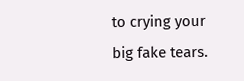to crying your big fake tears.